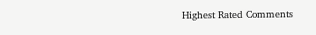Highest Rated Comments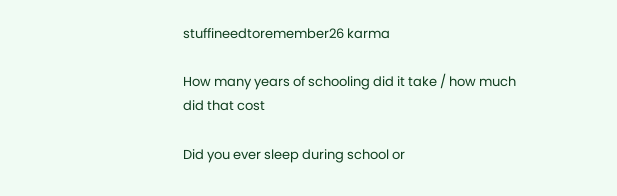stuffineedtoremember26 karma

How many years of schooling did it take / how much did that cost

Did you ever sleep during school or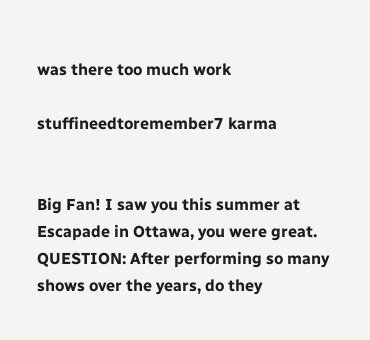was there too much work

stuffineedtoremember7 karma


Big Fan! I saw you this summer at Escapade in Ottawa, you were great. QUESTION: After performing so many shows over the years, do they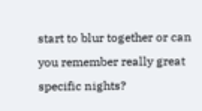start to blur together or can you remember really great specific nights?